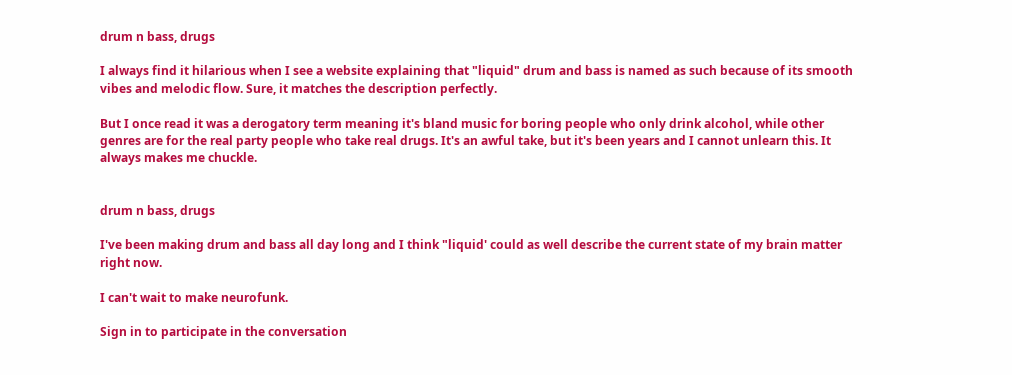drum n bass, drugs

I always find it hilarious when I see a website explaining that "liquid" drum and bass is named as such because of its smooth vibes and melodic flow. Sure, it matches the description perfectly.

But I once read it was a derogatory term meaning it's bland music for boring people who only drink alcohol, while other genres are for the real party people who take real drugs. It's an awful take, but it's been years and I cannot unlearn this. It always makes me chuckle.


drum n bass, drugs

I've been making drum and bass all day long and I think "liquid' could as well describe the current state of my brain matter right now.

I can't wait to make neurofunk.

Sign in to participate in the conversation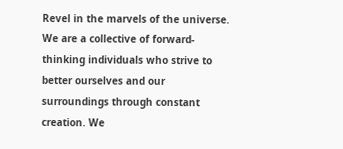Revel in the marvels of the universe. We are a collective of forward-thinking individuals who strive to better ourselves and our surroundings through constant creation. We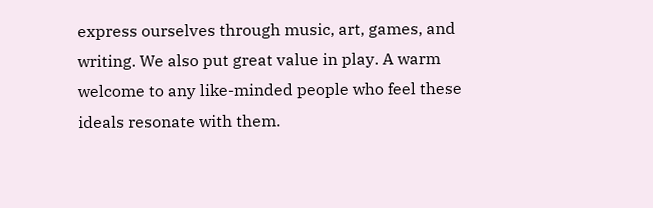express ourselves through music, art, games, and writing. We also put great value in play. A warm welcome to any like-minded people who feel these ideals resonate with them.